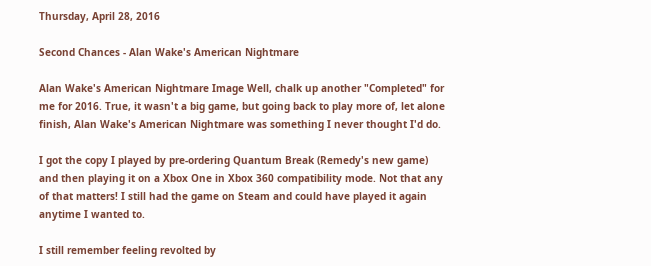Thursday, April 28, 2016

Second Chances - Alan Wake's American Nightmare

Alan Wake's American Nightmare Image Well, chalk up another "Completed" for me for 2016. True, it wasn't a big game, but going back to play more of, let alone finish, Alan Wake's American Nightmare was something I never thought I'd do.

I got the copy I played by pre-ordering Quantum Break (Remedy's new game) and then playing it on a Xbox One in Xbox 360 compatibility mode. Not that any of that matters! I still had the game on Steam and could have played it again anytime I wanted to.

I still remember feeling revolted by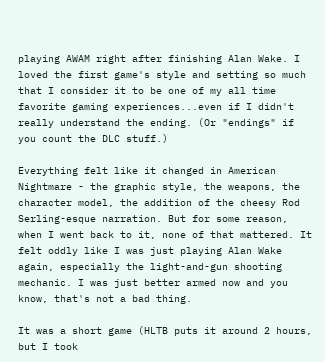playing AWAM right after finishing Alan Wake. I loved the first game's style and setting so much that I consider it to be one of my all time favorite gaming experiences...even if I didn't really understand the ending. (Or "endings" if you count the DLC stuff.)

Everything felt like it changed in American Nightmare - the graphic style, the weapons, the character model, the addition of the cheesy Rod Serling-esque narration. But for some reason, when I went back to it, none of that mattered. It felt oddly like I was just playing Alan Wake again, especially the light-and-gun shooting mechanic. I was just better armed now and you know, that's not a bad thing.

It was a short game (HLTB puts it around 2 hours, but I took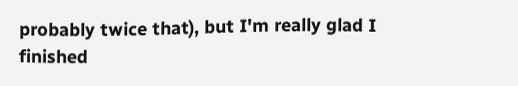probably twice that), but I'm really glad I finished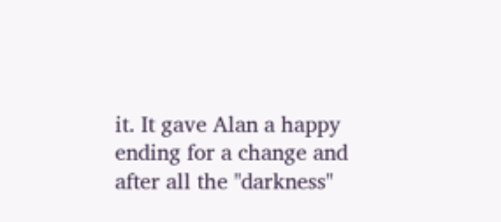it. It gave Alan a happy ending for a change and after all the "darkness"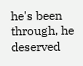he's been through, he deserved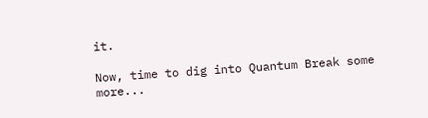it.

Now, time to dig into Quantum Break some more...